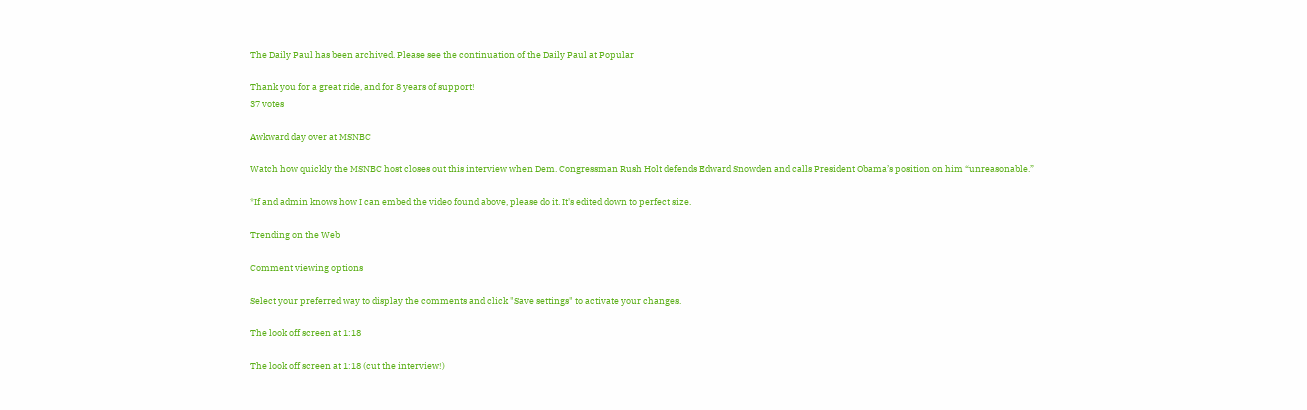The Daily Paul has been archived. Please see the continuation of the Daily Paul at Popular

Thank you for a great ride, and for 8 years of support!
37 votes

Awkward day over at MSNBC

Watch how quickly the MSNBC host closes out this interview when Dem. Congressman Rush Holt defends Edward Snowden and calls President Obama’s position on him “unreasonable.”

*If and admin knows how I can embed the video found above, please do it. It's edited down to perfect size.

Trending on the Web

Comment viewing options

Select your preferred way to display the comments and click "Save settings" to activate your changes.

The look off screen at 1:18

The look off screen at 1:18 (cut the interview!)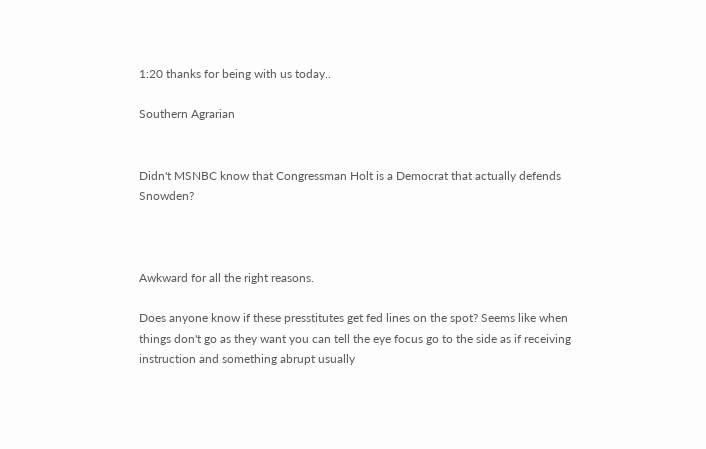1:20 thanks for being with us today..

Southern Agrarian


Didn't MSNBC know that Congressman Holt is a Democrat that actually defends Snowden?



Awkward for all the right reasons.

Does anyone know if these presstitutes get fed lines on the spot? Seems like when things don't go as they want you can tell the eye focus go to the side as if receiving instruction and something abrupt usually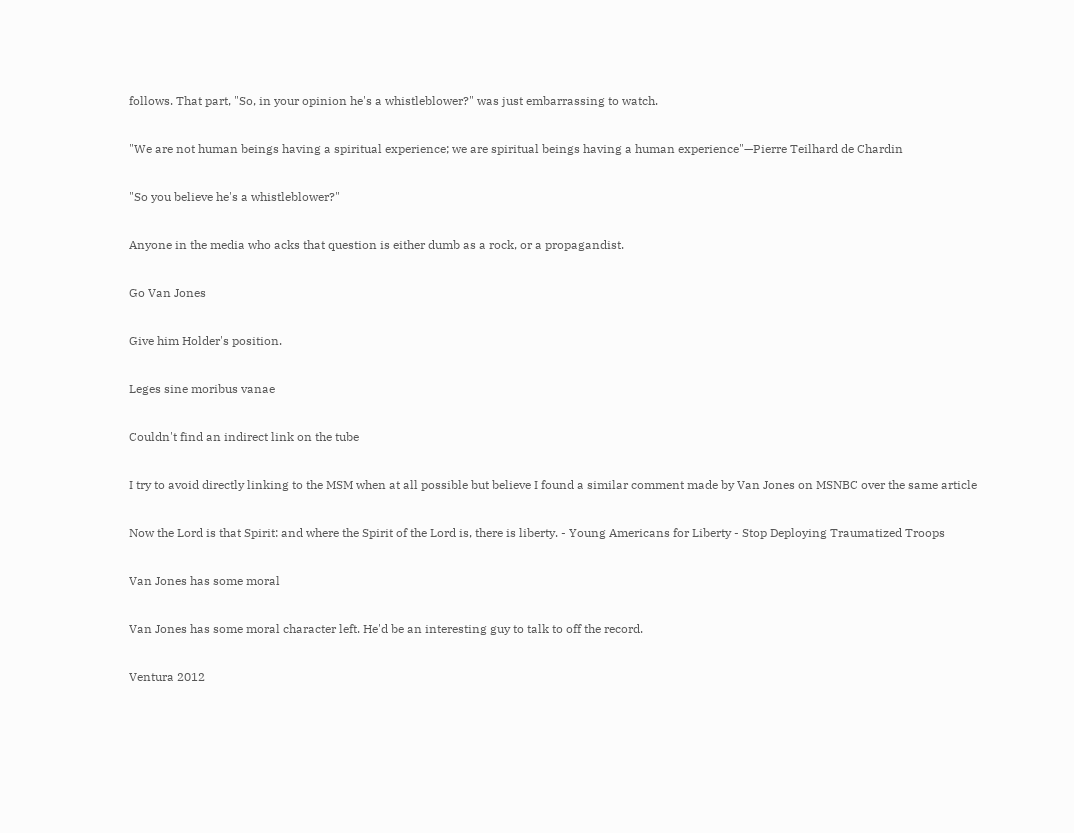follows. That part, "So, in your opinion he's a whistleblower?" was just embarrassing to watch.

"We are not human beings having a spiritual experience; we are spiritual beings having a human experience"—Pierre Teilhard de Chardin

"So you believe he's a whistleblower?"

Anyone in the media who acks that question is either dumb as a rock, or a propagandist.

Go Van Jones

Give him Holder's position.

Leges sine moribus vanae

Couldn't find an indirect link on the tube

I try to avoid directly linking to the MSM when at all possible but believe I found a similar comment made by Van Jones on MSNBC over the same article

Now the Lord is that Spirit: and where the Spirit of the Lord is, there is liberty. - Young Americans for Liberty - Stop Deploying Traumatized Troops

Van Jones has some moral

Van Jones has some moral character left. He'd be an interesting guy to talk to off the record.

Ventura 2012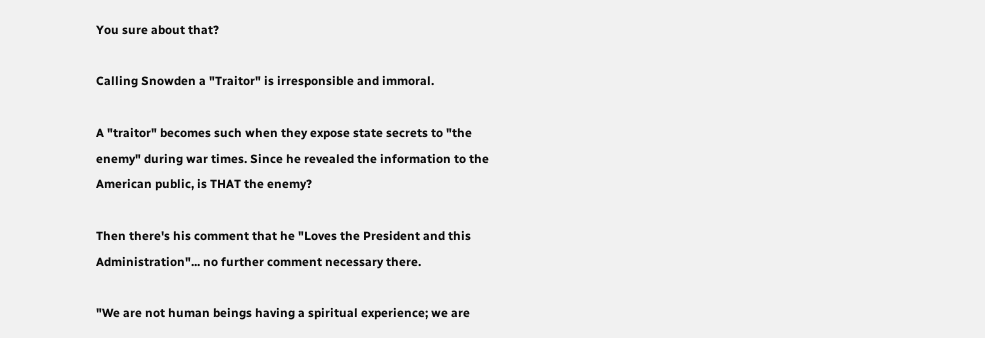You sure about that?

Calling Snowden a "Traitor" is irresponsible and immoral.

A "traitor" becomes such when they expose state secrets to "the enemy" during war times. Since he revealed the information to the American public, is THAT the enemy?

Then there's his comment that he "Loves the President and this Administration"... no further comment necessary there.

"We are not human beings having a spiritual experience; we are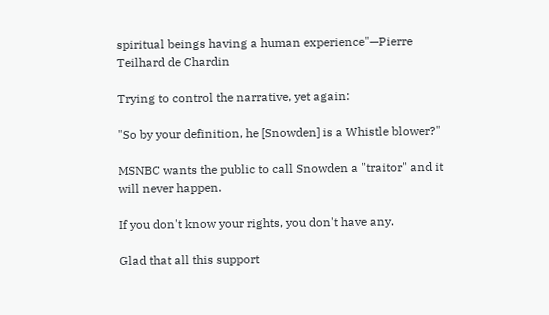spiritual beings having a human experience"—Pierre Teilhard de Chardin

Trying to control the narrative, yet again:

"So by your definition, he [Snowden] is a Whistle blower?"

MSNBC wants the public to call Snowden a "traitor" and it will never happen.

If you don't know your rights, you don't have any.

Glad that all this support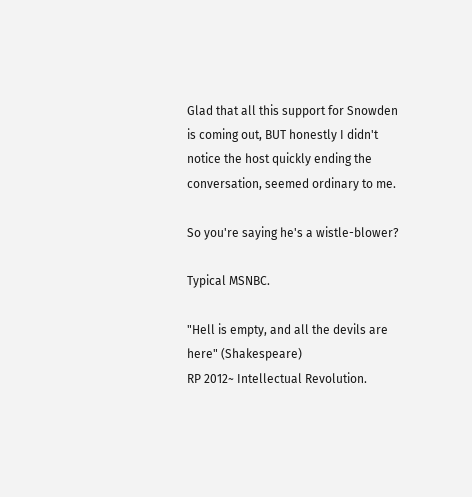Glad that all this support for Snowden is coming out, BUT honestly I didn't notice the host quickly ending the conversation, seemed ordinary to me.

So you're saying he's a wistle-blower?

Typical MSNBC.

"Hell is empty, and all the devils are here" (Shakespeare)
RP 2012~ Intellectual Revolution.